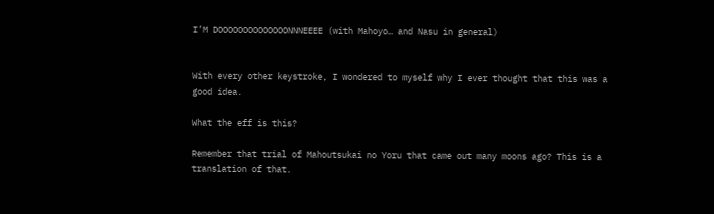I’M DOOOOOOOOOOOOOONNNEEEE (with Mahoyo… and Nasu in general)


With every other keystroke, I wondered to myself why I ever thought that this was a good idea.

What the eff is this?

Remember that trial of Mahoutsukai no Yoru that came out many moons ago? This is a translation of that.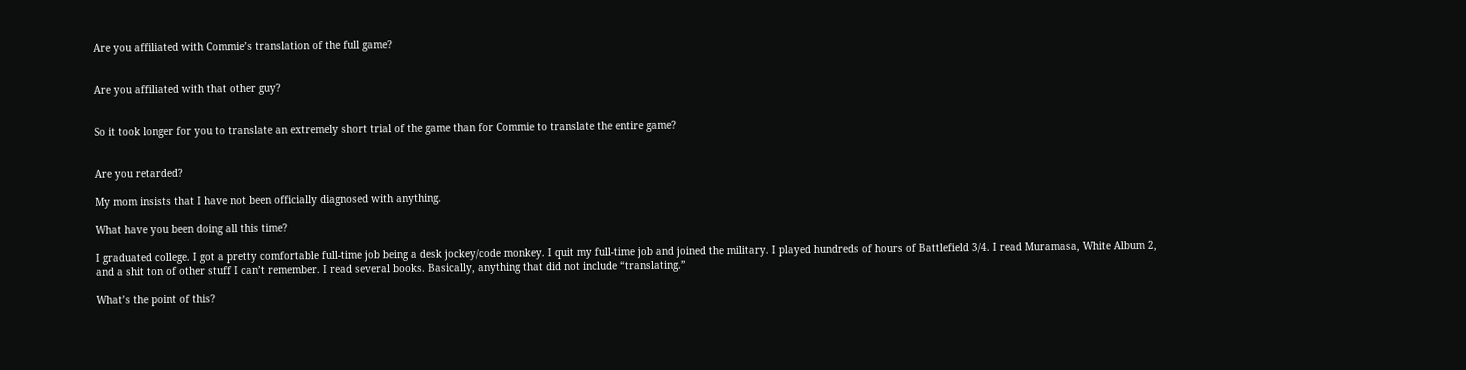Are you affiliated with Commie’s translation of the full game?


Are you affiliated with that other guy?


So it took longer for you to translate an extremely short trial of the game than for Commie to translate the entire game?


Are you retarded?

My mom insists that I have not been officially diagnosed with anything.

What have you been doing all this time?

I graduated college. I got a pretty comfortable full-time job being a desk jockey/code monkey. I quit my full-time job and joined the military. I played hundreds of hours of Battlefield 3/4. I read Muramasa, White Album 2, and a shit ton of other stuff I can’t remember. I read several books. Basically, anything that did not include “translating.”

What’s the point of this?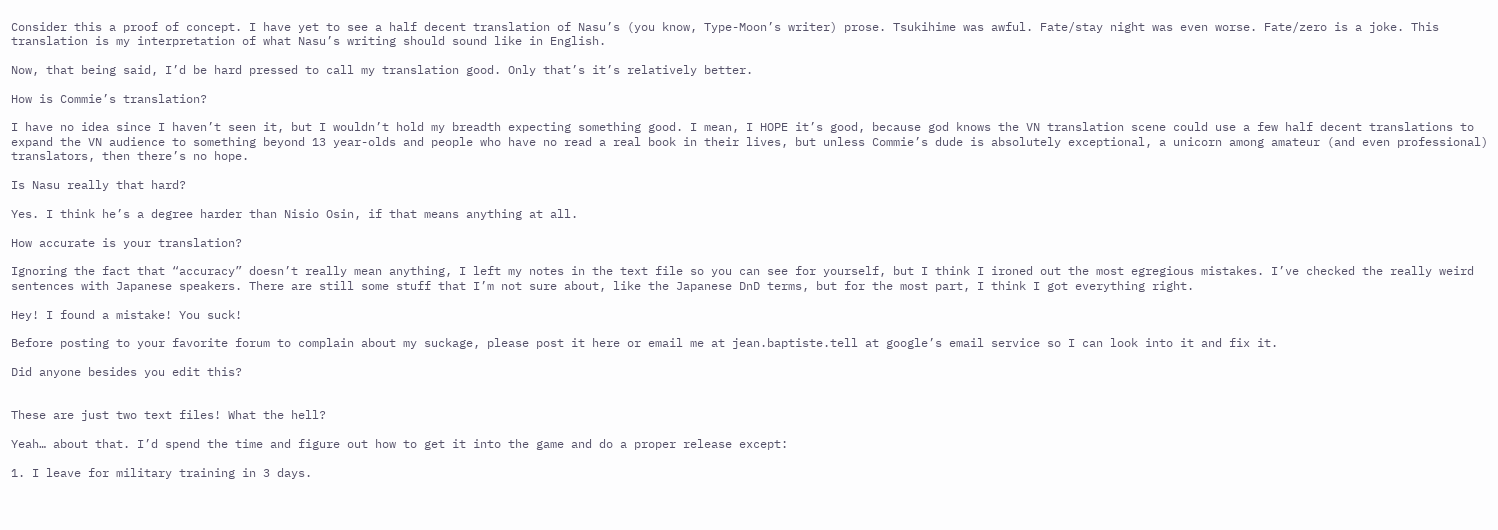Consider this a proof of concept. I have yet to see a half decent translation of Nasu’s (you know, Type-Moon’s writer) prose. Tsukihime was awful. Fate/stay night was even worse. Fate/zero is a joke. This translation is my interpretation of what Nasu’s writing should sound like in English.

Now, that being said, I’d be hard pressed to call my translation good. Only that’s it’s relatively better.

How is Commie’s translation?

I have no idea since I haven’t seen it, but I wouldn’t hold my breadth expecting something good. I mean, I HOPE it’s good, because god knows the VN translation scene could use a few half decent translations to expand the VN audience to something beyond 13 year-olds and people who have no read a real book in their lives, but unless Commie’s dude is absolutely exceptional, a unicorn among amateur (and even professional) translators, then there’s no hope.

Is Nasu really that hard?

Yes. I think he’s a degree harder than Nisio Osin, if that means anything at all.

How accurate is your translation?

Ignoring the fact that “accuracy” doesn’t really mean anything, I left my notes in the text file so you can see for yourself, but I think I ironed out the most egregious mistakes. I’ve checked the really weird sentences with Japanese speakers. There are still some stuff that I’m not sure about, like the Japanese DnD terms, but for the most part, I think I got everything right.

Hey! I found a mistake! You suck!

Before posting to your favorite forum to complain about my suckage, please post it here or email me at jean.baptiste.tell at google’s email service so I can look into it and fix it.

Did anyone besides you edit this?


These are just two text files! What the hell?

Yeah… about that. I’d spend the time and figure out how to get it into the game and do a proper release except:

1. I leave for military training in 3 days.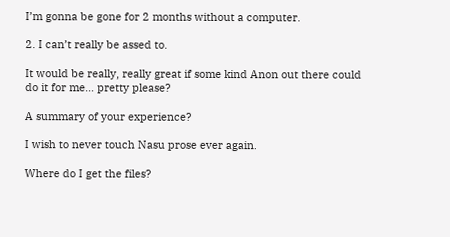I’m gonna be gone for 2 months without a computer.

2. I can’t really be assed to.

It would be really, really great if some kind Anon out there could do it for me… pretty please?

A summary of your experience?

I wish to never touch Nasu prose ever again.

Where do I get the files?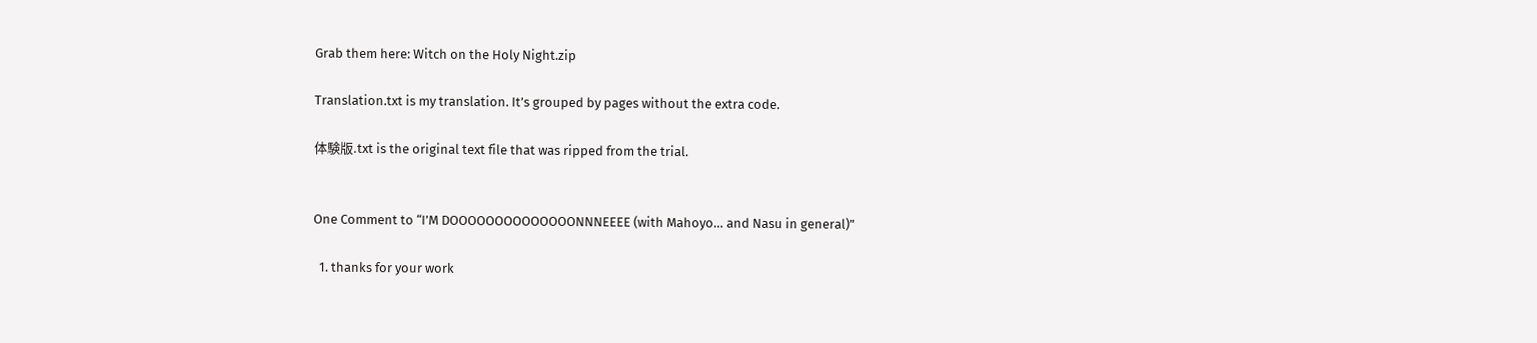Grab them here: Witch on the Holy Night.zip

Translation.txt is my translation. It’s grouped by pages without the extra code.

体験版.txt is the original text file that was ripped from the trial.


One Comment to “I’M DOOOOOOOOOOOOOONNNEEEE (with Mahoyo… and Nasu in general)”

  1. thanks for your work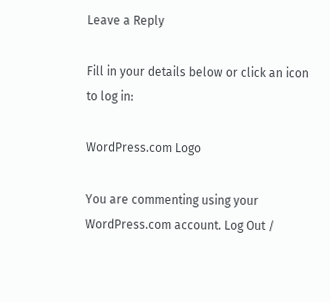Leave a Reply

Fill in your details below or click an icon to log in:

WordPress.com Logo

You are commenting using your WordPress.com account. Log Out /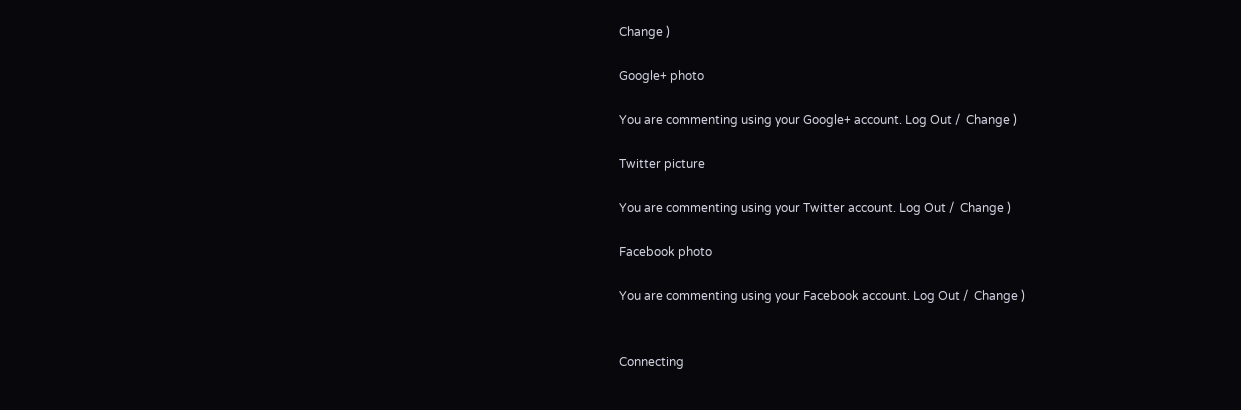Change )

Google+ photo

You are commenting using your Google+ account. Log Out /  Change )

Twitter picture

You are commenting using your Twitter account. Log Out /  Change )

Facebook photo

You are commenting using your Facebook account. Log Out /  Change )


Connecting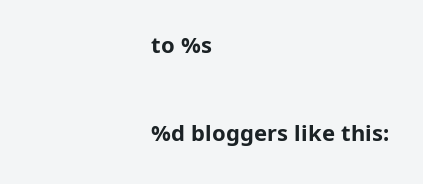to %s

%d bloggers like this: